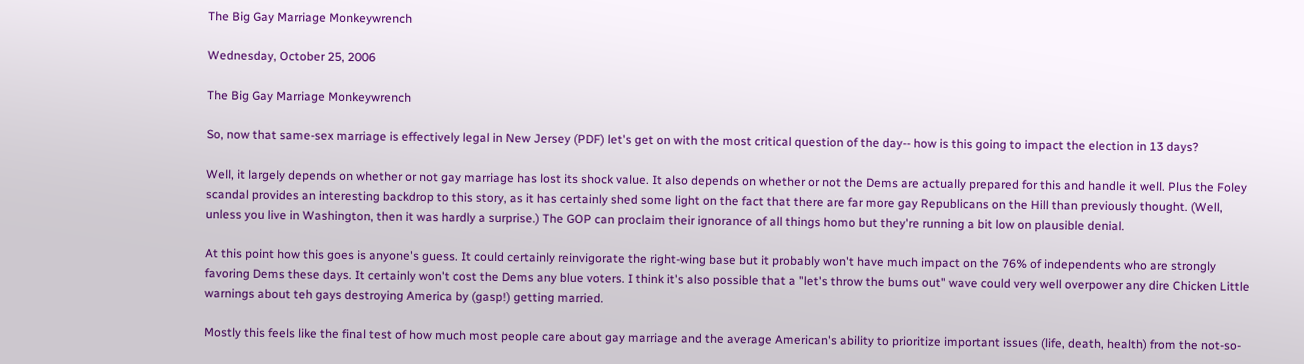The Big Gay Marriage Monkeywrench

Wednesday, October 25, 2006

The Big Gay Marriage Monkeywrench

So, now that same-sex marriage is effectively legal in New Jersey (PDF) let's get on with the most critical question of the day-- how is this going to impact the election in 13 days?

Well, it largely depends on whether or not gay marriage has lost its shock value. It also depends on whether or not the Dems are actually prepared for this and handle it well. Plus the Foley scandal provides an interesting backdrop to this story, as it has certainly shed some light on the fact that there are far more gay Republicans on the Hill than previously thought. (Well, unless you live in Washington, then it was hardly a surprise.) The GOP can proclaim their ignorance of all things homo but they're running a bit low on plausible denial.

At this point how this goes is anyone's guess. It could certainly reinvigorate the right-wing base but it probably won't have much impact on the 76% of independents who are strongly favoring Dems these days. It certainly won't cost the Dems any blue voters. I think it's also possible that a "let's throw the bums out" wave could very well overpower any dire Chicken Little warnings about teh gays destroying America by (gasp!) getting married.

Mostly this feels like the final test of how much most people care about gay marriage and the average American's ability to prioritize important issues (life, death, health) from the not-so-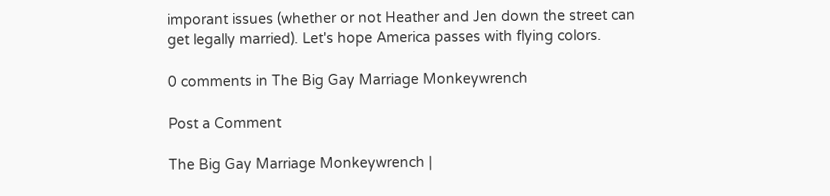imporant issues (whether or not Heather and Jen down the street can get legally married). Let's hope America passes with flying colors.

0 comments in The Big Gay Marriage Monkeywrench

Post a Comment

The Big Gay Marriage Monkeywrench |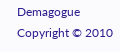Demagogue Copyright © 2010